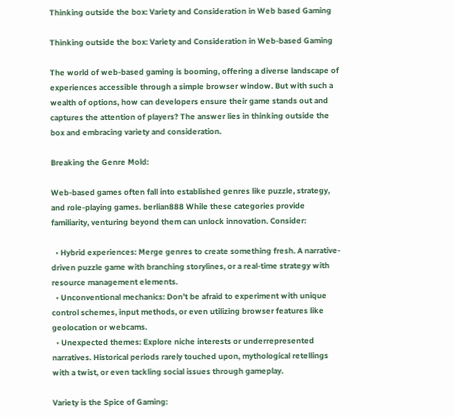Thinking outside the box: Variety and Consideration in Web based Gaming

Thinking outside the box: Variety and Consideration in Web-based Gaming

The world of web-based gaming is booming, offering a diverse landscape of experiences accessible through a simple browser window. But with such a wealth of options, how can developers ensure their game stands out and captures the attention of players? The answer lies in thinking outside the box and embracing variety and consideration.

Breaking the Genre Mold:

Web-based games often fall into established genres like puzzle, strategy, and role-playing games. berlian888 While these categories provide familiarity, venturing beyond them can unlock innovation. Consider:

  • Hybrid experiences: Merge genres to create something fresh. A narrative-driven puzzle game with branching storylines, or a real-time strategy with resource management elements.
  • Unconventional mechanics: Don’t be afraid to experiment with unique control schemes, input methods, or even utilizing browser features like geolocation or webcams.
  • Unexpected themes: Explore niche interests or underrepresented narratives. Historical periods rarely touched upon, mythological retellings with a twist, or even tackling social issues through gameplay.

Variety is the Spice of Gaming: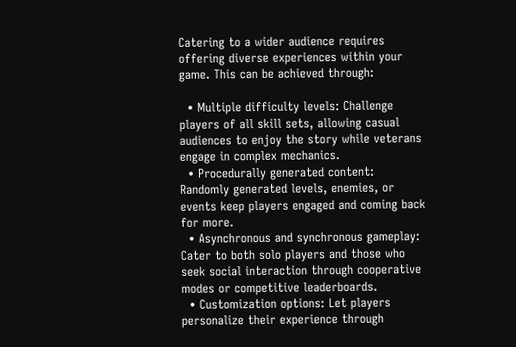Catering to a wider audience requires offering diverse experiences within your game. This can be achieved through:

  • Multiple difficulty levels: Challenge players of all skill sets, allowing casual audiences to enjoy the story while veterans engage in complex mechanics.
  • Procedurally generated content: Randomly generated levels, enemies, or events keep players engaged and coming back for more.
  • Asynchronous and synchronous gameplay: Cater to both solo players and those who seek social interaction through cooperative modes or competitive leaderboards.
  • Customization options: Let players personalize their experience through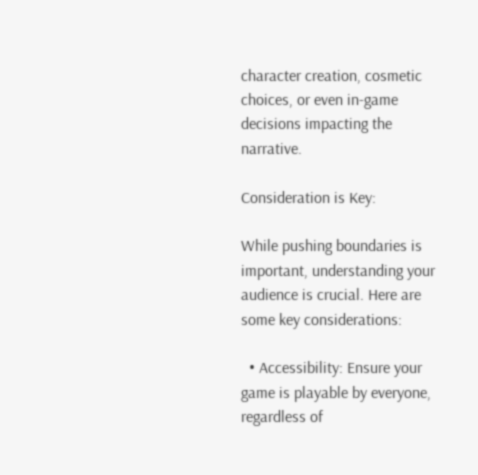character creation, cosmetic choices, or even in-game decisions impacting the narrative.

Consideration is Key:

While pushing boundaries is important, understanding your audience is crucial. Here are some key considerations:

  • Accessibility: Ensure your game is playable by everyone, regardless of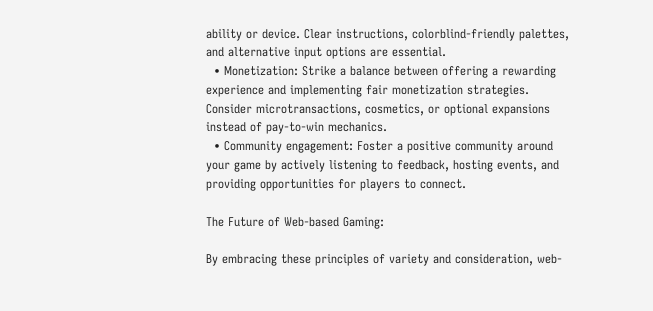ability or device. Clear instructions, colorblind-friendly palettes, and alternative input options are essential.
  • Monetization: Strike a balance between offering a rewarding experience and implementing fair monetization strategies. Consider microtransactions, cosmetics, or optional expansions instead of pay-to-win mechanics.
  • Community engagement: Foster a positive community around your game by actively listening to feedback, hosting events, and providing opportunities for players to connect.

The Future of Web-based Gaming:

By embracing these principles of variety and consideration, web-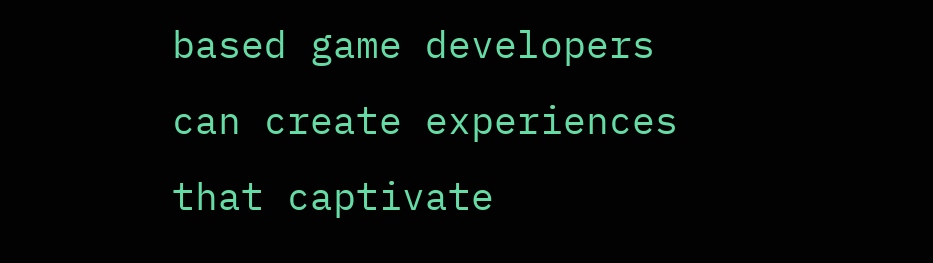based game developers can create experiences that captivate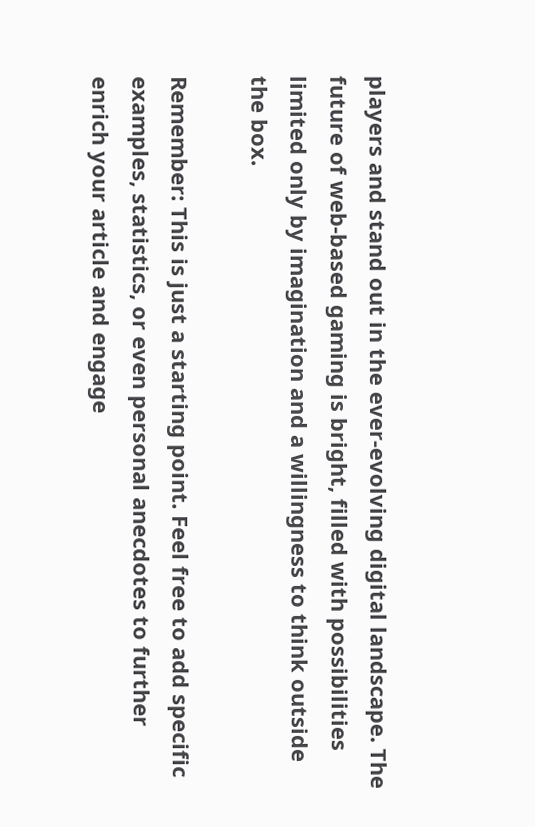players and stand out in the ever-evolving digital landscape. The future of web-based gaming is bright, filled with possibilities limited only by imagination and a willingness to think outside the box.

Remember: This is just a starting point. Feel free to add specific examples, statistics, or even personal anecdotes to further enrich your article and engage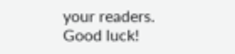your readers. Good luck!